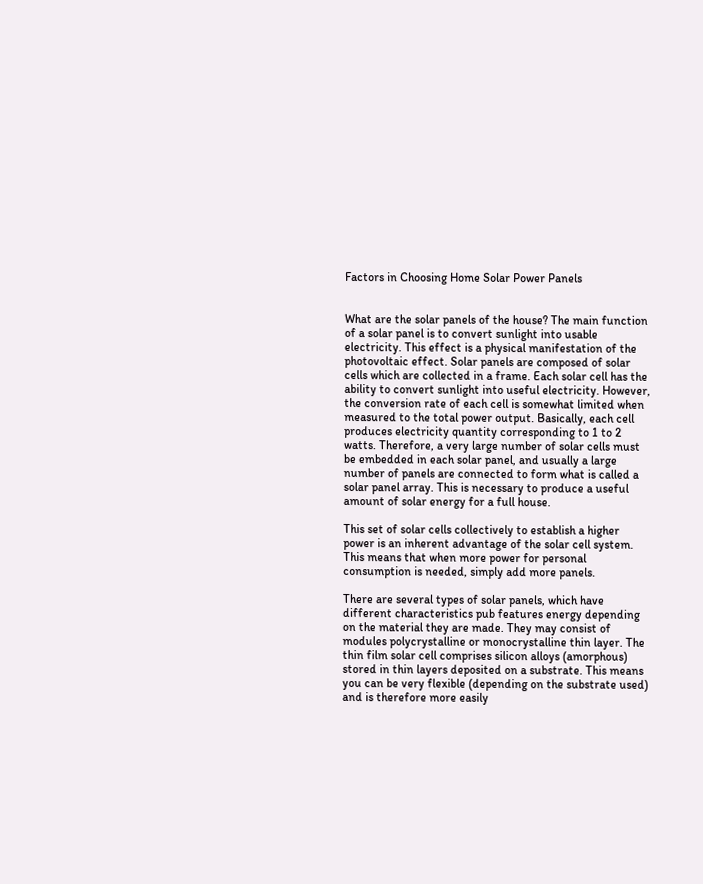Factors in Choosing Home Solar Power Panels


What are the solar panels of the house? The main function of a solar panel is to convert sunlight into usable electricity. This effect is a physical manifestation of the photovoltaic effect. Solar panels are composed of solar cells which are collected in a frame. Each solar cell has the ability to convert sunlight into useful electricity. However, the conversion rate of each cell is somewhat limited when measured to the total power output. Basically, each cell produces electricity quantity corresponding to 1 to 2 watts. Therefore, a very large number of solar cells must be embedded in each solar panel, and usually a large number of panels are connected to form what is called a solar panel array. This is necessary to produce a useful amount of solar energy for a full house.

This set of solar cells collectively to establish a higher power is an inherent advantage of the solar cell system. This means that when more power for personal consumption is needed, simply add more panels.

There are several types of solar panels, which have different characteristics pub features energy depending on the material they are made. They may consist of modules polycrystalline or monocrystalline thin layer. The thin film solar cell comprises silicon alloys (amorphous) stored in thin layers deposited on a substrate. This means you can be very flexible (depending on the substrate used) and is therefore more easily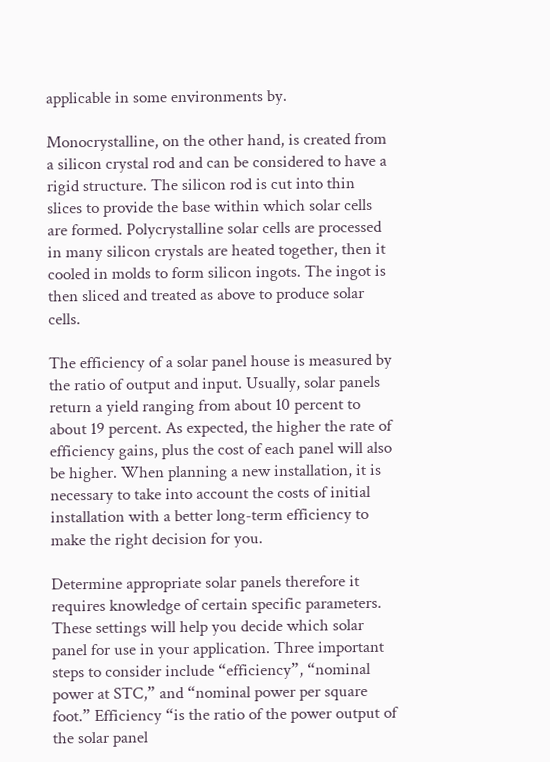applicable in some environments by.

Monocrystalline, on the other hand, is created from a silicon crystal rod and can be considered to have a rigid structure. The silicon rod is cut into thin slices to provide the base within which solar cells are formed. Polycrystalline solar cells are processed in many silicon crystals are heated together, then it cooled in molds to form silicon ingots. The ingot is then sliced and treated as above to produce solar cells.

The efficiency of a solar panel house is measured by the ratio of output and input. Usually, solar panels return a yield ranging from about 10 percent to about 19 percent. As expected, the higher the rate of efficiency gains, plus the cost of each panel will also be higher. When planning a new installation, it is necessary to take into account the costs of initial installation with a better long-term efficiency to make the right decision for you.

Determine appropriate solar panels therefore it requires knowledge of certain specific parameters. These settings will help you decide which solar panel for use in your application. Three important steps to consider include “efficiency”, “nominal power at STC,” and “nominal power per square foot.” Efficiency “is the ratio of the power output of the solar panel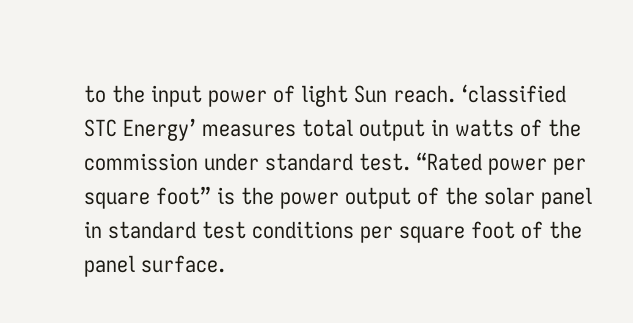to the input power of light Sun reach. ‘classified STC Energy’ measures total output in watts of the commission under standard test. “Rated power per square foot” is the power output of the solar panel in standard test conditions per square foot of the panel surface.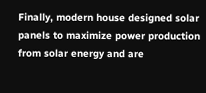Finally, modern house designed solar panels to maximize power production from solar energy and are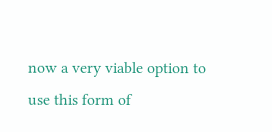now a very viable option to use this form of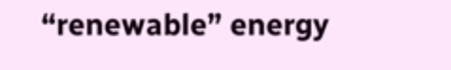“renewable” energy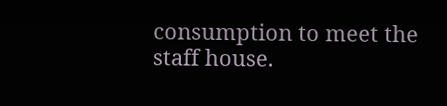consumption to meet the staff house.